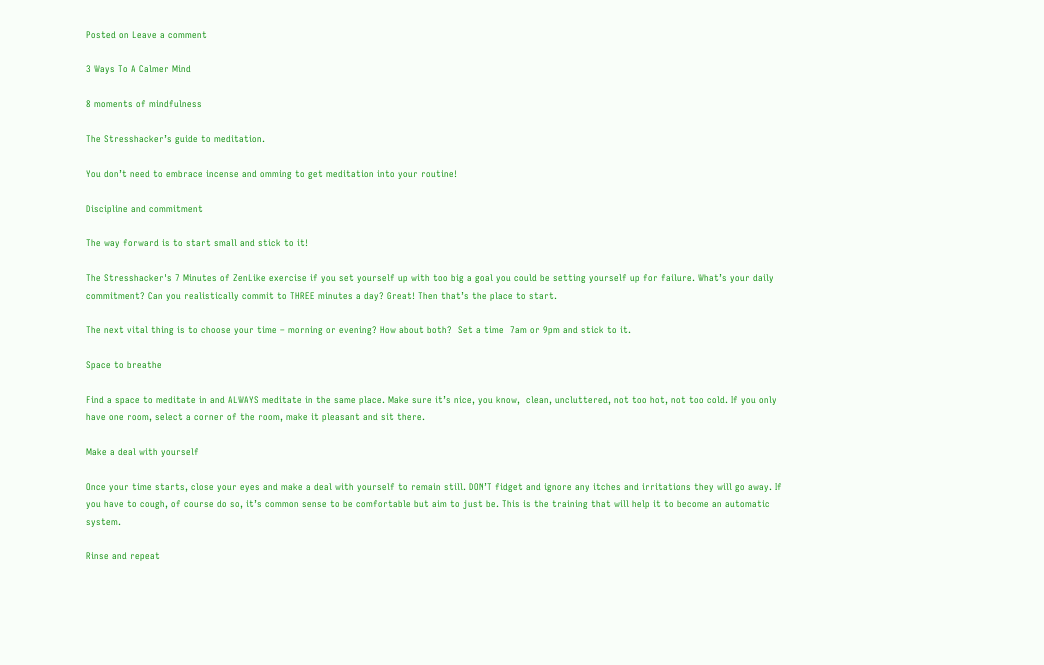Posted on Leave a comment

3 Ways To A Calmer Mind

8 moments of mindfulness

The Stresshacker’s guide to meditation.

You don’t need to embrace incense and omming to get meditation into your routine!

Discipline and commitment

The way forward is to start small and stick to it!

The Stresshacker's 7 Minutes of ZenLike exercise if you set yourself up with too big a goal you could be setting yourself up for failure. What’s your daily commitment? Can you realistically commit to THREE minutes a day? Great! Then that’s the place to start.

The next vital thing is to choose your time – morning or evening? How about both?  Set a time  7am or 9pm and stick to it.

Space to breathe

Find a space to meditate in and ALWAYS meditate in the same place. Make sure it’s nice, you know,  clean, uncluttered, not too hot, not too cold. If you only have one room, select a corner of the room, make it pleasant and sit there.

Make a deal with yourself

Once your time starts, close your eyes and make a deal with yourself to remain still. DON’T fidget and ignore any itches and irritations they will go away. If you have to cough, of course do so, it’s common sense to be comfortable but aim to just be. This is the training that will help it to become an automatic system.

Rinse and repeat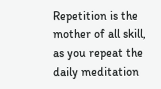Repetition is the mother of all skill, as you repeat the daily meditation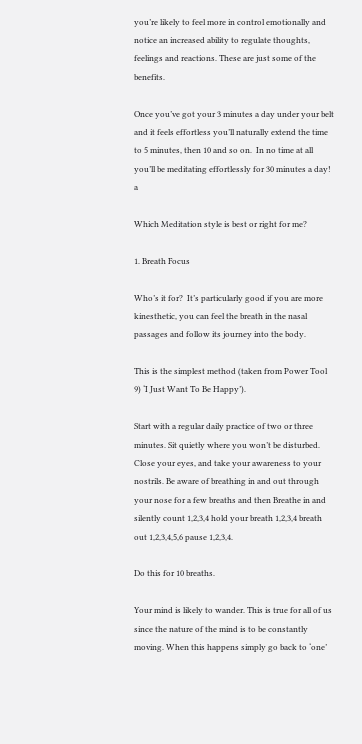you’re likely to feel more in control emotionally and notice an increased ability to regulate thoughts, feelings and reactions. These are just some of the benefits.

Once you’ve got your 3 minutes a day under your belt and it feels effortless you’ll naturally extend the time to 5 minutes, then 10 and so on.  In no time at all you’ll be meditating effortlessly for 30 minutes a day! a

Which Meditation style is best or right for me?

1. Breath Focus

Who’s it for?  It’s particularly good if you are more kinesthetic, you can feel the breath in the nasal passages and follow its journey into the body.

This is the simplest method (taken from Power Tool 9) ‘I Just Want To Be Happy’).

Start with a regular daily practice of two or three minutes. Sit quietly where you won’t be disturbed. Close your eyes, and take your awareness to your nostrils. Be aware of breathing in and out through your nose for a few breaths and then Breathe in and silently count 1,2,3,4 hold your breath 1,2,3,4 breath out 1,2,3,4,5,6 pause 1,2,3,4.

Do this for 10 breaths.

Your mind is likely to wander. This is true for all of us since the nature of the mind is to be constantly moving. When this happens simply go back to ‘one’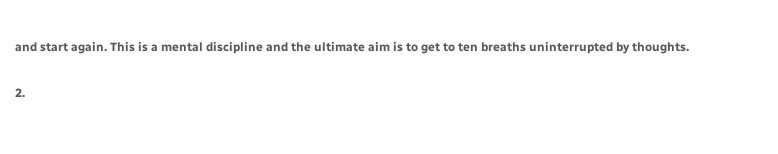and start again. This is a mental discipline and the ultimate aim is to get to ten breaths uninterrupted by thoughts.

2.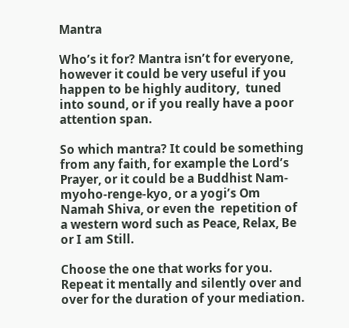Mantra

Who’s it for? Mantra isn’t for everyone, however it could be very useful if you happen to be highly auditory,  tuned into sound, or if you really have a poor attention span.

So which mantra? It could be something from any faith, for example the Lord’s Prayer, or it could be a Buddhist Nam-myoho-renge-kyo, or a yogi’s Om Namah Shiva, or even the  repetition of a western word such as Peace, Relax, Be  or I am Still.

Choose the one that works for you. Repeat it mentally and silently over and over for the duration of your mediation.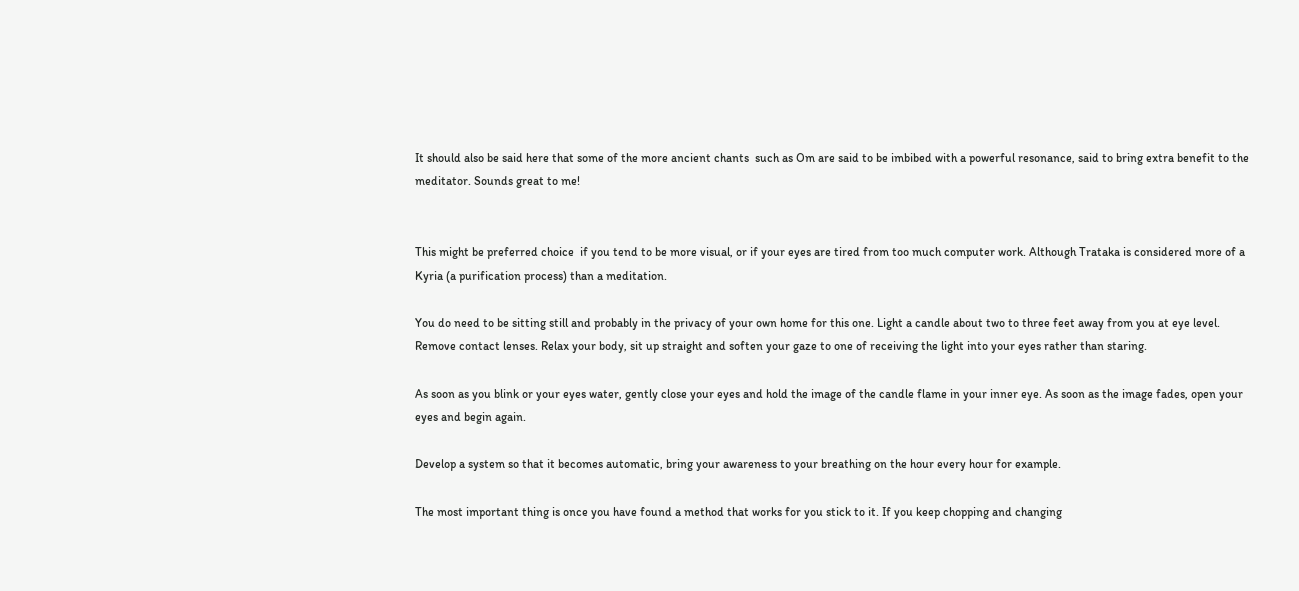It should also be said here that some of the more ancient chants  such as Om are said to be imbibed with a powerful resonance, said to bring extra benefit to the meditator. Sounds great to me!


This might be preferred choice  if you tend to be more visual, or if your eyes are tired from too much computer work. Although Trataka is considered more of a Kyria (a purification process) than a meditation.

You do need to be sitting still and probably in the privacy of your own home for this one. Light a candle about two to three feet away from you at eye level. Remove contact lenses. Relax your body, sit up straight and soften your gaze to one of receiving the light into your eyes rather than staring.

As soon as you blink or your eyes water, gently close your eyes and hold the image of the candle flame in your inner eye. As soon as the image fades, open your eyes and begin again.

Develop a system so that it becomes automatic, bring your awareness to your breathing on the hour every hour for example.

The most important thing is once you have found a method that works for you stick to it. If you keep chopping and changing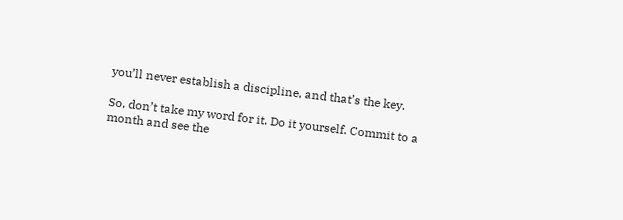you’ll never establish a discipline, and that’s the key.

So, don’t take my word for it. Do it yourself. Commit to a month and see the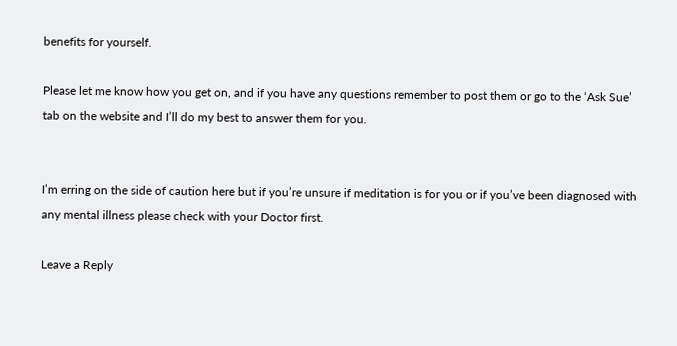benefits for yourself.

Please let me know how you get on, and if you have any questions remember to post them or go to the ‘Ask Sue’ tab on the website and I’ll do my best to answer them for you.


I’m erring on the side of caution here but if you’re unsure if meditation is for you or if you’ve been diagnosed with any mental illness please check with your Doctor first.

Leave a Reply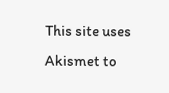This site uses Akismet to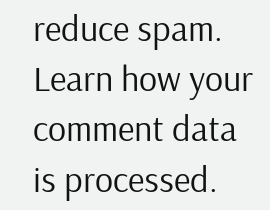reduce spam. Learn how your comment data is processed.